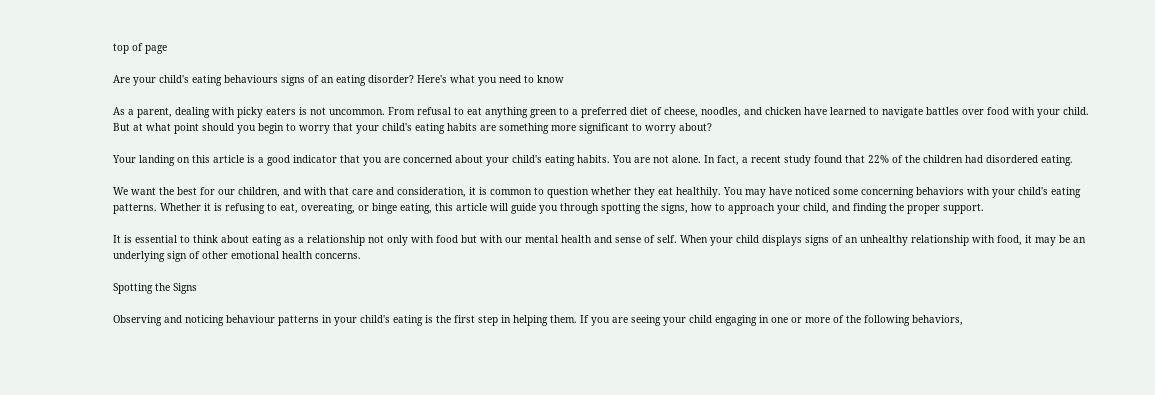top of page

Are your child's eating behaviours signs of an eating disorder? Here's what you need to know

As a parent, dealing with picky eaters is not uncommon. From refusal to eat anything green to a preferred diet of cheese, noodles, and chicken have learned to navigate battles over food with your child. But at what point should you begin to worry that your child's eating habits are something more significant to worry about?

Your landing on this article is a good indicator that you are concerned about your child's eating habits. You are not alone. In fact, a recent study found that 22% of the children had disordered eating.

We want the best for our children, and with that care and consideration, it is common to question whether they eat healthily. You may have noticed some concerning behaviors with your child's eating patterns. Whether it is refusing to eat, overeating, or binge eating, this article will guide you through spotting the signs, how to approach your child, and finding the proper support.

It is essential to think about eating as a relationship not only with food but with our mental health and sense of self. When your child displays signs of an unhealthy relationship with food, it may be an underlying sign of other emotional health concerns.

Spotting the Signs

Observing and noticing behaviour patterns in your child's eating is the first step in helping them. If you are seeing your child engaging in one or more of the following behaviors,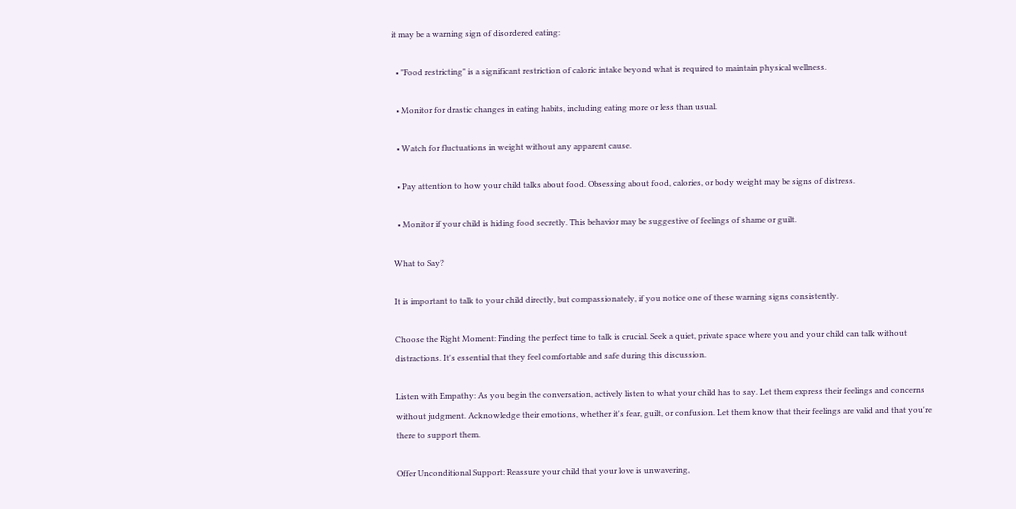it may be a warning sign of disordered eating:

  • "Food restricting" is a significant restriction of caloric intake beyond what is required to maintain physical wellness.

  • Monitor for drastic changes in eating habits, including eating more or less than usual.

  • Watch for fluctuations in weight without any apparent cause.

  • Pay attention to how your child talks about food. Obsessing about food, calories, or body weight may be signs of distress.

  • Monitor if your child is hiding food secretly. This behavior may be suggestive of feelings of shame or guilt.

What to Say?

It is important to talk to your child directly, but compassionately, if you notice one of these warning signs consistently.

Choose the Right Moment: Finding the perfect time to talk is crucial. Seek a quiet, private space where you and your child can talk without distractions. It's essential that they feel comfortable and safe during this discussion.

Listen with Empathy: As you begin the conversation, actively listen to what your child has to say. Let them express their feelings and concerns without judgment. Acknowledge their emotions, whether it's fear, guilt, or confusion. Let them know that their feelings are valid and that you're there to support them.

Offer Unconditional Support: Reassure your child that your love is unwavering,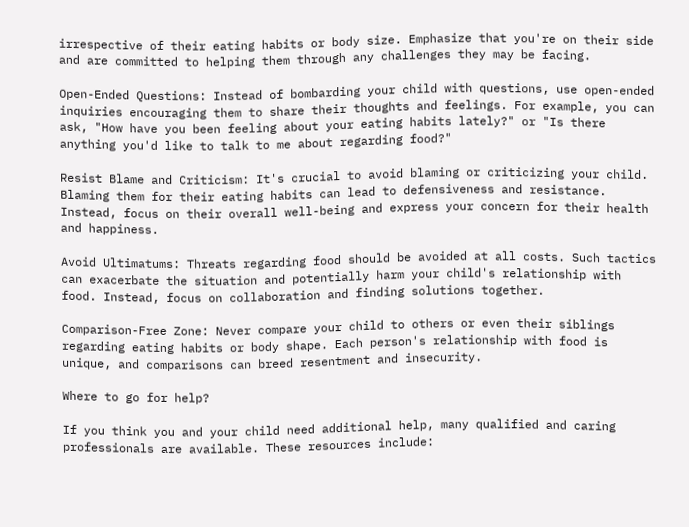irrespective of their eating habits or body size. Emphasize that you're on their side and are committed to helping them through any challenges they may be facing.

Open-Ended Questions: Instead of bombarding your child with questions, use open-ended inquiries encouraging them to share their thoughts and feelings. For example, you can ask, "How have you been feeling about your eating habits lately?" or "Is there anything you'd like to talk to me about regarding food?"

Resist Blame and Criticism: It's crucial to avoid blaming or criticizing your child. Blaming them for their eating habits can lead to defensiveness and resistance. Instead, focus on their overall well-being and express your concern for their health and happiness.

Avoid Ultimatums: Threats regarding food should be avoided at all costs. Such tactics can exacerbate the situation and potentially harm your child's relationship with food. Instead, focus on collaboration and finding solutions together.

Comparison-Free Zone: Never compare your child to others or even their siblings regarding eating habits or body shape. Each person's relationship with food is unique, and comparisons can breed resentment and insecurity.

Where to go for help?

If you think you and your child need additional help, many qualified and caring professionals are available. These resources include: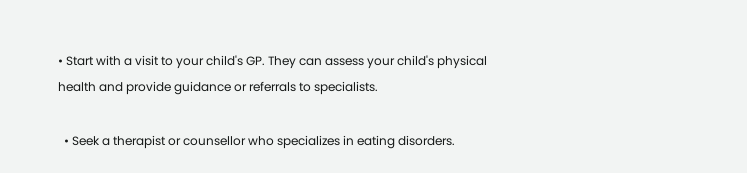• Start with a visit to your child's GP. They can assess your child's physical health and provide guidance or referrals to specialists.

  • Seek a therapist or counsellor who specializes in eating disorders.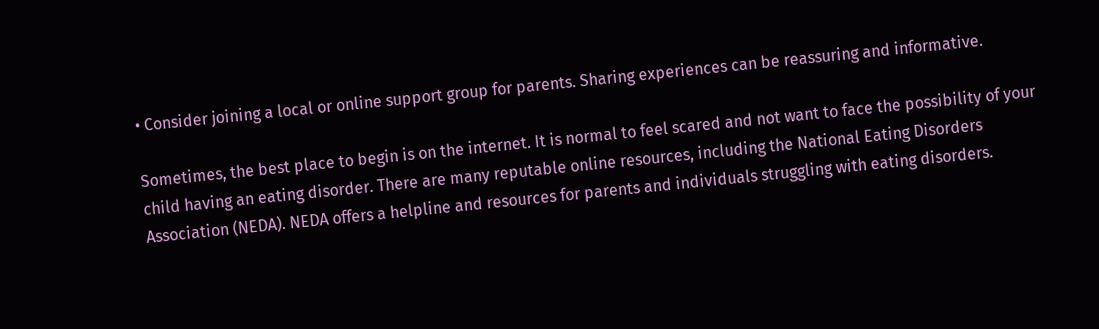• Consider joining a local or online support group for parents. Sharing experiences can be reassuring and informative.

Sometimes, the best place to begin is on the internet. It is normal to feel scared and not want to face the possibility of your child having an eating disorder. There are many reputable online resources, including the National Eating Disorders Association (NEDA). NEDA offers a helpline and resources for parents and individuals struggling with eating disorders.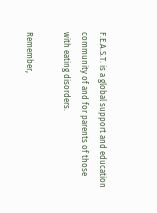F.E.A.S.T. is a global support and education community of and for parents of those with eating disorders.

Remember,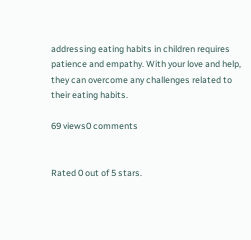addressing eating habits in children requires patience and empathy. With your love and help, they can overcome any challenges related to their eating habits.

69 views0 comments


Rated 0 out of 5 stars.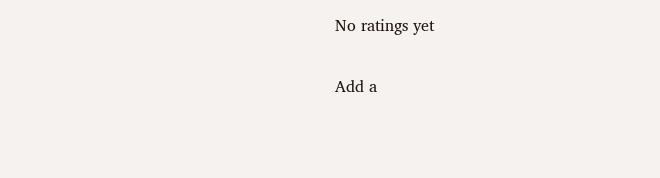No ratings yet

Add a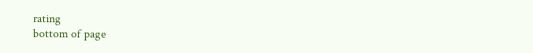rating
bottom of page